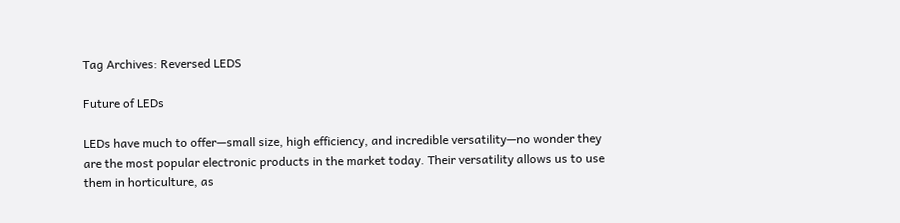Tag Archives: Reversed LEDS

Future of LEDs

LEDs have much to offer—small size, high efficiency, and incredible versatility—no wonder they are the most popular electronic products in the market today. Their versatility allows us to use them in horticulture, as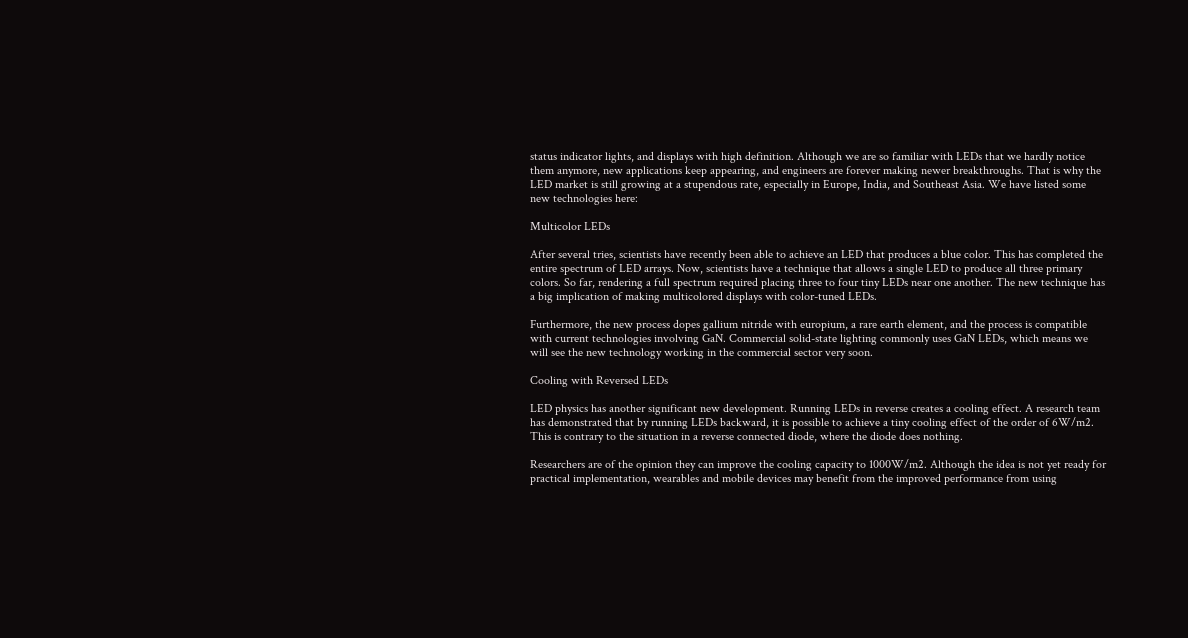status indicator lights, and displays with high definition. Although we are so familiar with LEDs that we hardly notice them anymore, new applications keep appearing, and engineers are forever making newer breakthroughs. That is why the LED market is still growing at a stupendous rate, especially in Europe, India, and Southeast Asia. We have listed some new technologies here:

Multicolor LEDs

After several tries, scientists have recently been able to achieve an LED that produces a blue color. This has completed the entire spectrum of LED arrays. Now, scientists have a technique that allows a single LED to produce all three primary colors. So far, rendering a full spectrum required placing three to four tiny LEDs near one another. The new technique has a big implication of making multicolored displays with color-tuned LEDs.

Furthermore, the new process dopes gallium nitride with europium, a rare earth element, and the process is compatible with current technologies involving GaN. Commercial solid-state lighting commonly uses GaN LEDs, which means we will see the new technology working in the commercial sector very soon.

Cooling with Reversed LEDs

LED physics has another significant new development. Running LEDs in reverse creates a cooling effect. A research team has demonstrated that by running LEDs backward, it is possible to achieve a tiny cooling effect of the order of 6W/m2. This is contrary to the situation in a reverse connected diode, where the diode does nothing.

Researchers are of the opinion they can improve the cooling capacity to 1000W/m2. Although the idea is not yet ready for practical implementation, wearables and mobile devices may benefit from the improved performance from using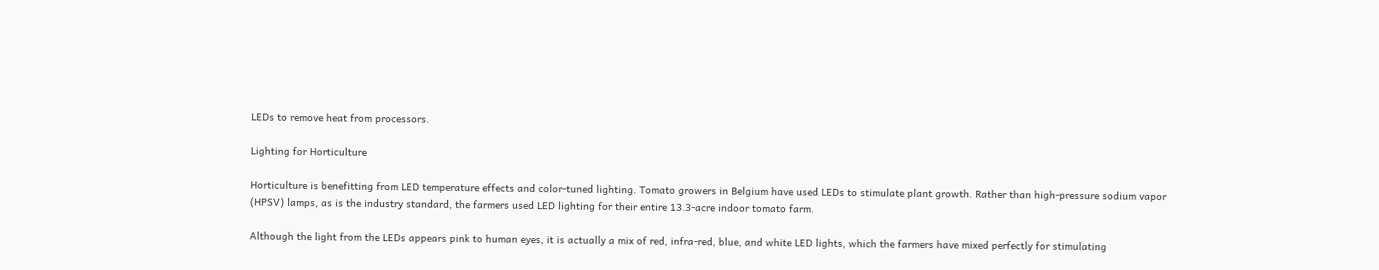LEDs to remove heat from processors.

Lighting for Horticulture

Horticulture is benefitting from LED temperature effects and color-tuned lighting. Tomato growers in Belgium have used LEDs to stimulate plant growth. Rather than high-pressure sodium vapor (HPSV) lamps, as is the industry standard, the farmers used LED lighting for their entire 13.3-acre indoor tomato farm.

Although the light from the LEDs appears pink to human eyes, it is actually a mix of red, infra-red, blue, and white LED lights, which the farmers have mixed perfectly for stimulating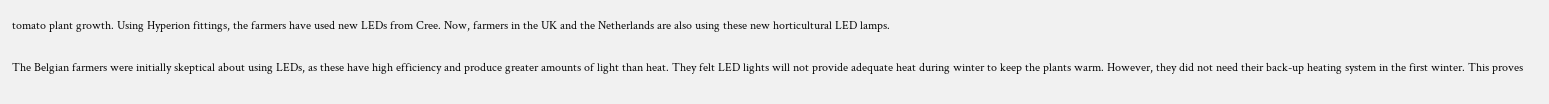tomato plant growth. Using Hyperion fittings, the farmers have used new LEDs from Cree. Now, farmers in the UK and the Netherlands are also using these new horticultural LED lamps.

The Belgian farmers were initially skeptical about using LEDs, as these have high efficiency and produce greater amounts of light than heat. They felt LED lights will not provide adequate heat during winter to keep the plants warm. However, they did not need their back-up heating system in the first winter. This proves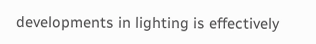developments in lighting is effectively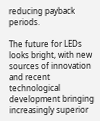reducing payback periods.

The future for LEDs looks bright, with new sources of innovation and recent technological development bringing increasingly superior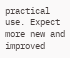practical use. Expect more new and improved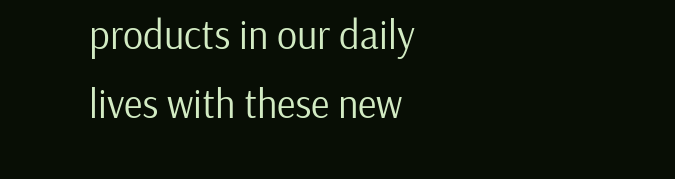products in our daily lives with these new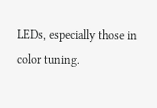LEDs, especially those in color tuning.